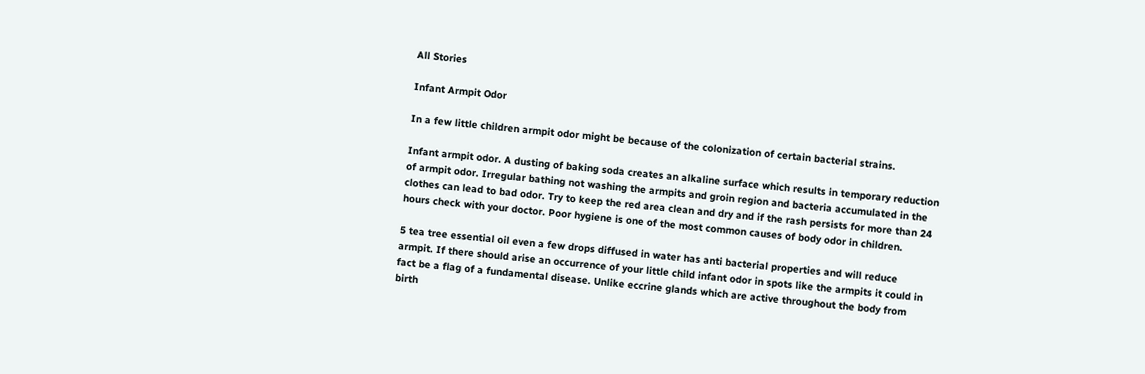All Stories

Infant Armpit Odor

In a few little children armpit odor might be because of the colonization of certain bacterial strains.

Infant armpit odor. A dusting of baking soda creates an alkaline surface which results in temporary reduction of armpit odor. Irregular bathing not washing the armpits and groin region and bacteria accumulated in the clothes can lead to bad odor. Try to keep the red area clean and dry and if the rash persists for more than 24 hours check with your doctor. Poor hygiene is one of the most common causes of body odor in children.

5 tea tree essential oil even a few drops diffused in water has anti bacterial properties and will reduce armpit. If there should arise an occurrence of your little child infant odor in spots like the armpits it could in fact be a flag of a fundamental disease. Unlike eccrine glands which are active throughout the body from birth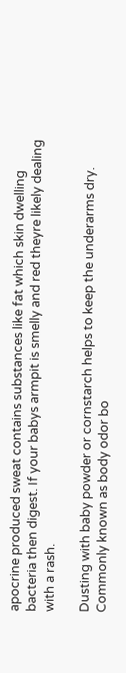apocrine produced sweat contains substances like fat which skin dwelling bacteria then digest. If your babys armpit is smelly and red theyre likely dealing with a rash.

Dusting with baby powder or cornstarch helps to keep the underarms dry. Commonly known as body odor bo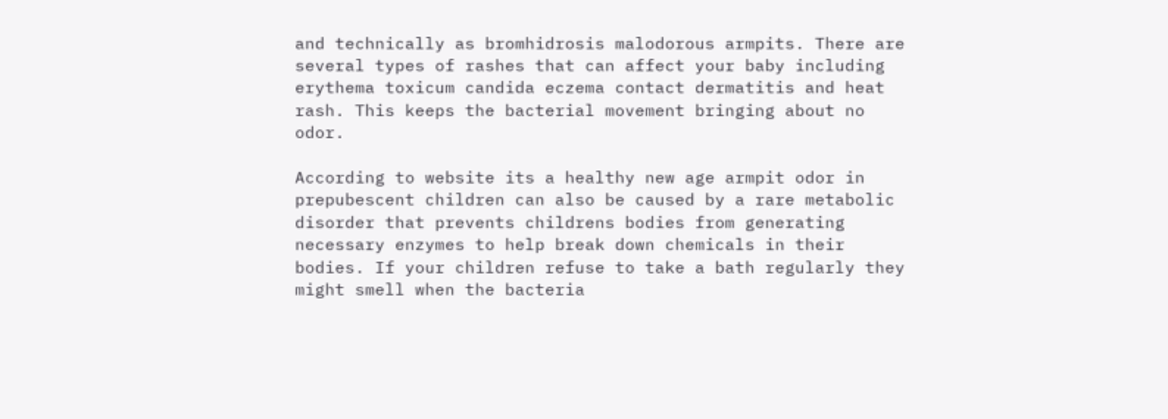and technically as bromhidrosis malodorous armpits. There are several types of rashes that can affect your baby including erythema toxicum candida eczema contact dermatitis and heat rash. This keeps the bacterial movement bringing about no odor.

According to website its a healthy new age armpit odor in prepubescent children can also be caused by a rare metabolic disorder that prevents childrens bodies from generating necessary enzymes to help break down chemicals in their bodies. If your children refuse to take a bath regularly they might smell when the bacteria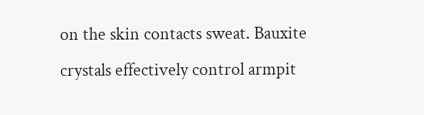on the skin contacts sweat. Bauxite crystals effectively control armpit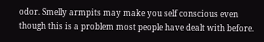odor. Smelly armpits may make you self conscious even though this is a problem most people have dealt with before.